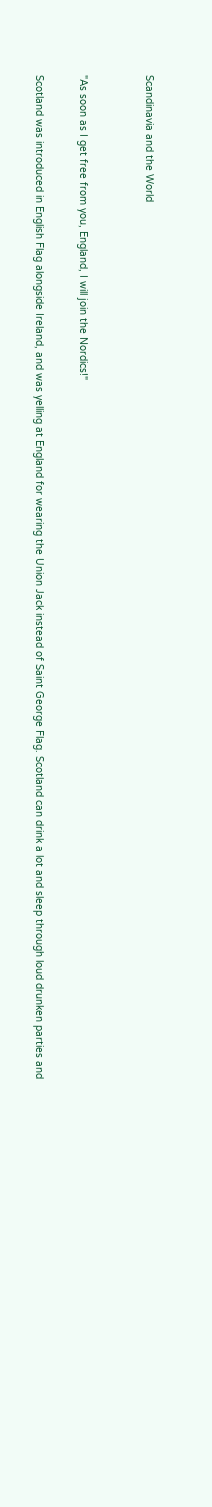Scandinavia and the World


"As soon as I get free from you, England, I will join the Nordics!"

Scotland was introduced in English Flag alongside Ireland, and was yelling at England for wearing the Union Jack instead of Saint George Flag. Scotland can drink a lot and sleep through loud drunken parties and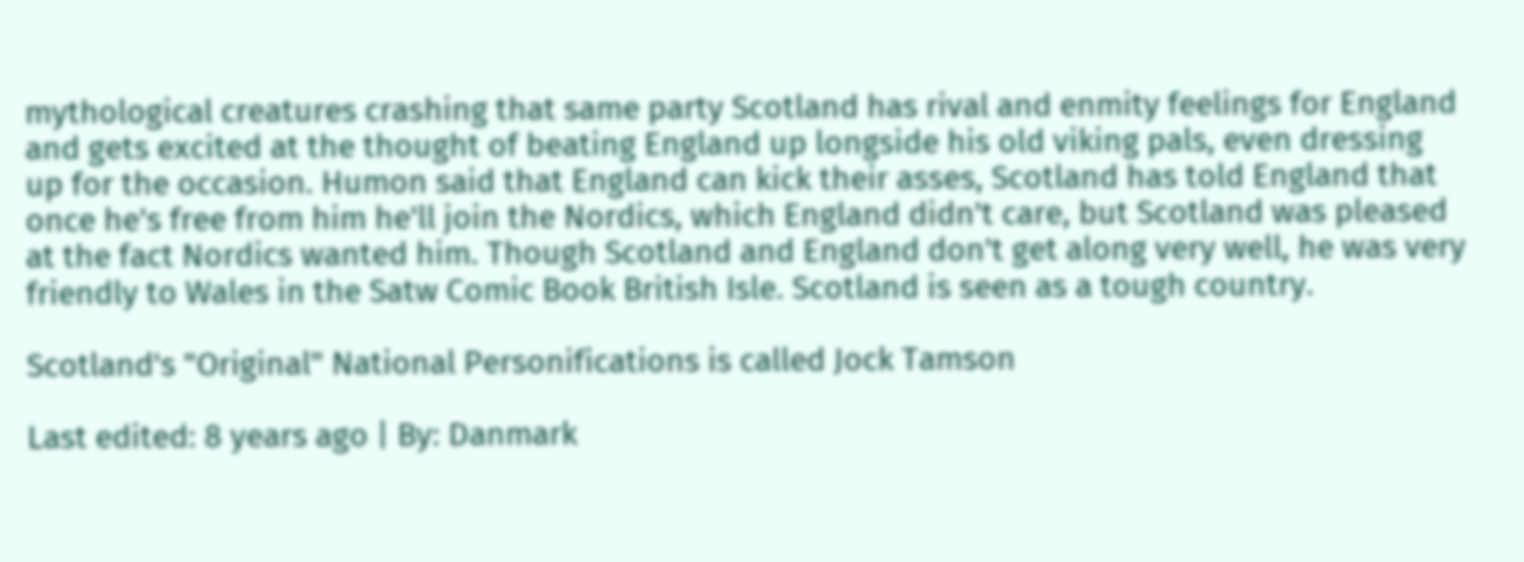mythological creatures crashing that same party Scotland has rival and enmity feelings for England and gets excited at the thought of beating England up longside his old viking pals, even dressing up for the occasion. Humon said that England can kick their asses, Scotland has told England that once he's free from him he'll join the Nordics, which England didn't care, but Scotland was pleased at the fact Nordics wanted him. Though Scotland and England don't get along very well, he was very friendly to Wales in the Satw Comic Book British Isle. Scotland is seen as a tough country.

Scotland's "Original" National Personifications is called Jock Tamson

Last edited: 8 years ago | By: Danmark